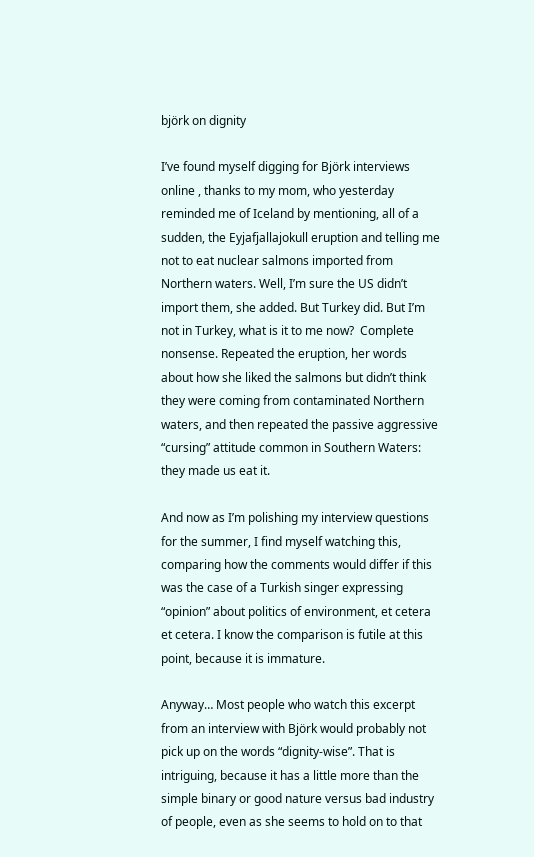björk on dignity

I’ve found myself digging for Björk interviews online , thanks to my mom, who yesterday reminded me of Iceland by mentioning, all of a sudden, the Eyjafjallajokull eruption and telling me not to eat nuclear salmons imported from Northern waters. Well, I’m sure the US didn’t import them, she added. But Turkey did. But I’m not in Turkey, what is it to me now?  Complete nonsense. Repeated the eruption, her words about how she liked the salmons but didn’t think they were coming from contaminated Northern waters, and then repeated the passive aggressive “cursing” attitude common in Southern Waters: they made us eat it.

And now as I’m polishing my interview questions for the summer, I find myself watching this, comparing how the comments would differ if this was the case of a Turkish singer expressing “opinion” about politics of environment, et cetera et cetera. I know the comparison is futile at this point, because it is immature.

Anyway… Most people who watch this excerpt from an interview with Björk would probably not pick up on the words “dignity-wise”. That is  intriguing, because it has a little more than the simple binary or good nature versus bad industry of people, even as she seems to hold on to that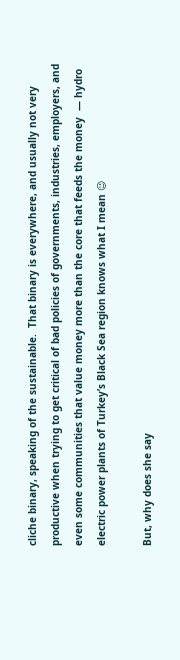cliche binary, speaking of the sustainable.  That binary is everywhere, and usually not very productive when trying to get critical of bad policies of governments, industries, employers, and even some communities that value money more than the core that feeds the money  — hydro electric power plants of Turkey’s Black Sea region knows what I mean 😉

But, why does she say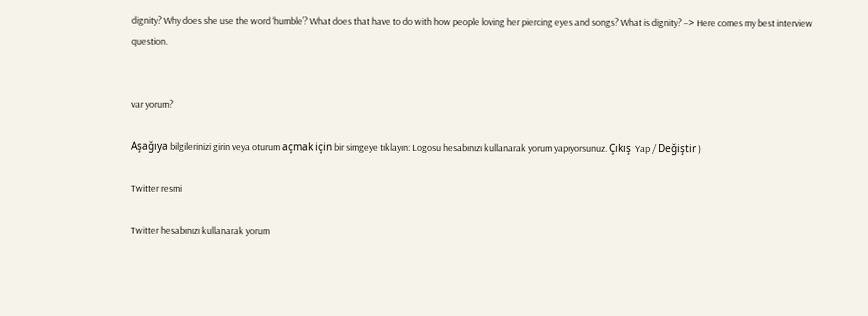dignity? Why does she use the word ‘humble’? What does that have to do with how people loving her piercing eyes and songs? What is dignity? –> Here comes my best interview question.


var yorum?

Aşağıya bilgilerinizi girin veya oturum açmak için bir simgeye tıklayın: Logosu hesabınızı kullanarak yorum yapıyorsunuz. Çıkış  Yap / Değiştir )

Twitter resmi

Twitter hesabınızı kullanarak yorum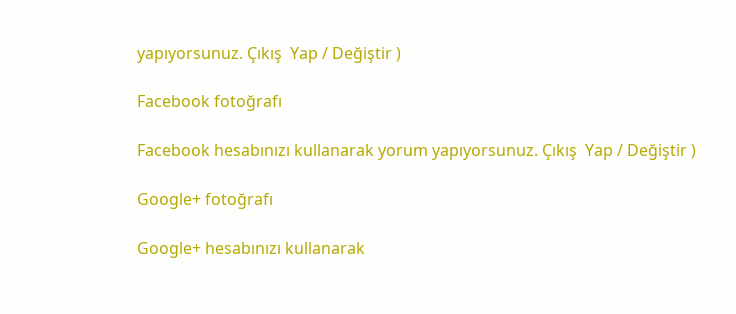yapıyorsunuz. Çıkış  Yap / Değiştir )

Facebook fotoğrafı

Facebook hesabınızı kullanarak yorum yapıyorsunuz. Çıkış  Yap / Değiştir )

Google+ fotoğrafı

Google+ hesabınızı kullanarak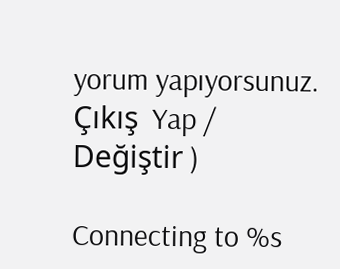yorum yapıyorsunuz. Çıkış  Yap / Değiştir )

Connecting to %s